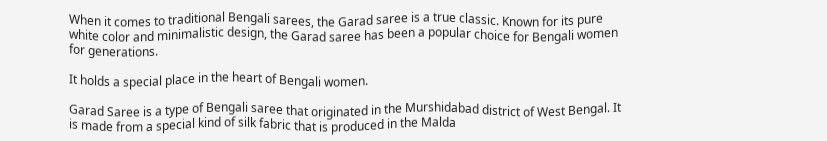When it comes to traditional Bengali sarees, the Garad saree is a true classic. Known for its pure white color and minimalistic design, the Garad saree has been a popular choice for Bengali women for generations.

It holds a special place in the heart of Bengali women.

Garad Saree is a type of Bengali saree that originated in the Murshidabad district of West Bengal. It is made from a special kind of silk fabric that is produced in the Malda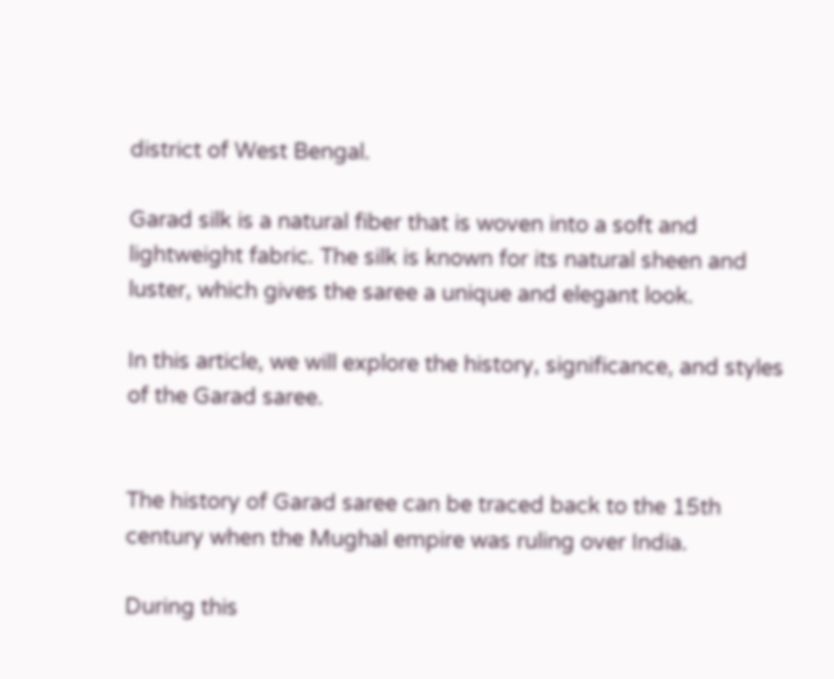district of West Bengal.

Garad silk is a natural fiber that is woven into a soft and lightweight fabric. The silk is known for its natural sheen and luster, which gives the saree a unique and elegant look.

In this article, we will explore the history, significance, and styles of the Garad saree.


The history of Garad saree can be traced back to the 15th century when the Mughal empire was ruling over India.

During this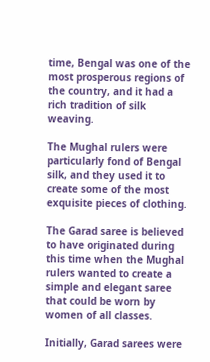time, Bengal was one of the most prosperous regions of the country, and it had a rich tradition of silk weaving.

The Mughal rulers were particularly fond of Bengal silk, and they used it to create some of the most exquisite pieces of clothing.

The Garad saree is believed to have originated during this time when the Mughal rulers wanted to create a simple and elegant saree that could be worn by women of all classes.

Initially, Garad sarees were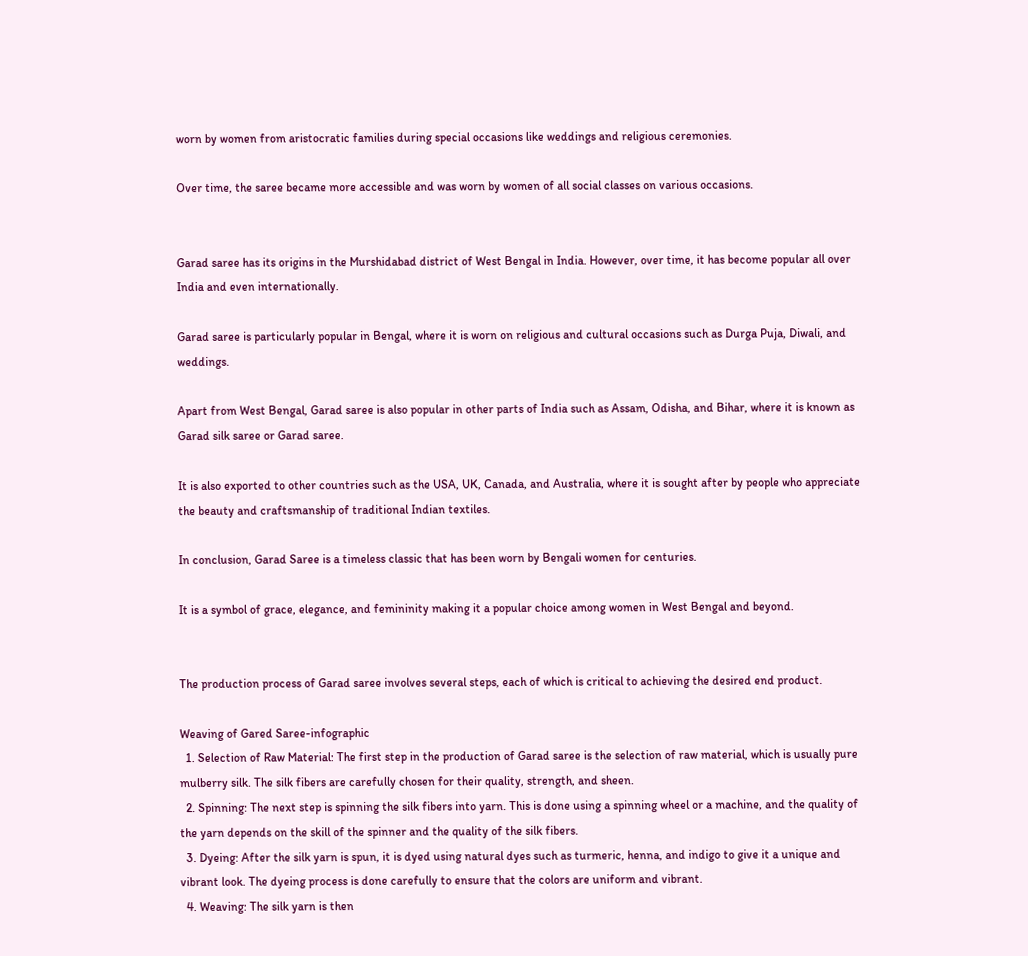worn by women from aristocratic families during special occasions like weddings and religious ceremonies.

Over time, the saree became more accessible and was worn by women of all social classes on various occasions.


Garad saree has its origins in the Murshidabad district of West Bengal in India. However, over time, it has become popular all over India and even internationally.

Garad saree is particularly popular in Bengal, where it is worn on religious and cultural occasions such as Durga Puja, Diwali, and weddings.

Apart from West Bengal, Garad saree is also popular in other parts of India such as Assam, Odisha, and Bihar, where it is known as Garad silk saree or Garad saree.

It is also exported to other countries such as the USA, UK, Canada, and Australia, where it is sought after by people who appreciate the beauty and craftsmanship of traditional Indian textiles.

In conclusion, Garad Saree is a timeless classic that has been worn by Bengali women for centuries.

It is a symbol of grace, elegance, and femininity making it a popular choice among women in West Bengal and beyond.


The production process of Garad saree involves several steps, each of which is critical to achieving the desired end product.

Weaving of Gared Saree-infographic
  1. Selection of Raw Material: The first step in the production of Garad saree is the selection of raw material, which is usually pure mulberry silk. The silk fibers are carefully chosen for their quality, strength, and sheen.
  2. Spinning: The next step is spinning the silk fibers into yarn. This is done using a spinning wheel or a machine, and the quality of the yarn depends on the skill of the spinner and the quality of the silk fibers.
  3. Dyeing: After the silk yarn is spun, it is dyed using natural dyes such as turmeric, henna, and indigo to give it a unique and vibrant look. The dyeing process is done carefully to ensure that the colors are uniform and vibrant.
  4. Weaving: The silk yarn is then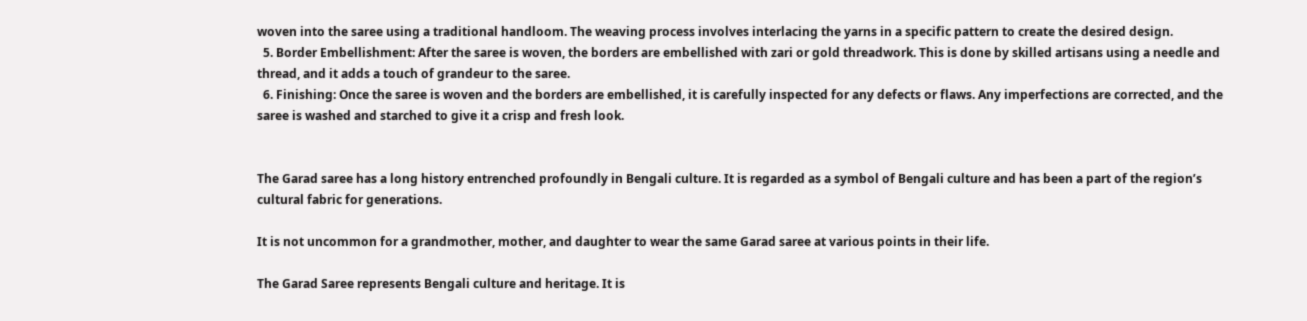woven into the saree using a traditional handloom. The weaving process involves interlacing the yarns in a specific pattern to create the desired design.
  5. Border Embellishment: After the saree is woven, the borders are embellished with zari or gold threadwork. This is done by skilled artisans using a needle and thread, and it adds a touch of grandeur to the saree.
  6. Finishing: Once the saree is woven and the borders are embellished, it is carefully inspected for any defects or flaws. Any imperfections are corrected, and the saree is washed and starched to give it a crisp and fresh look.


The Garad saree has a long history entrenched profoundly in Bengali culture. It is regarded as a symbol of Bengali culture and has been a part of the region’s cultural fabric for generations.

It is not uncommon for a grandmother, mother, and daughter to wear the same Garad saree at various points in their life.

The Garad Saree represents Bengali culture and heritage. It is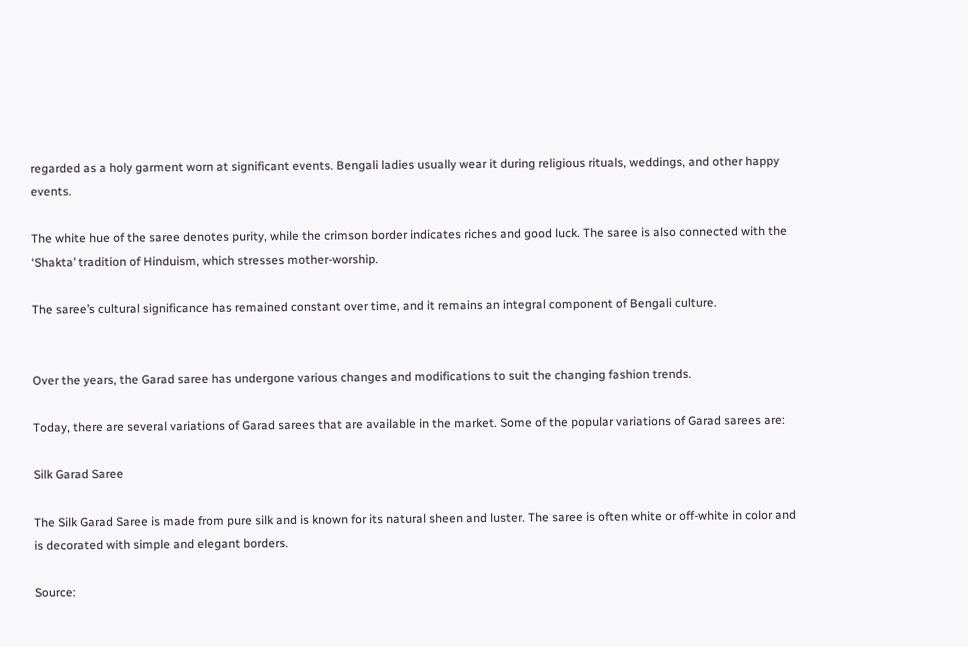regarded as a holy garment worn at significant events. Bengali ladies usually wear it during religious rituals, weddings, and other happy events.

The white hue of the saree denotes purity, while the crimson border indicates riches and good luck. The saree is also connected with the ‘Shakta’ tradition of Hinduism, which stresses mother-worship.

The saree’s cultural significance has remained constant over time, and it remains an integral component of Bengali culture.


Over the years, the Garad saree has undergone various changes and modifications to suit the changing fashion trends.

Today, there are several variations of Garad sarees that are available in the market. Some of the popular variations of Garad sarees are:

Silk Garad Saree

The Silk Garad Saree is made from pure silk and is known for its natural sheen and luster. The saree is often white or off-white in color and is decorated with simple and elegant borders.

Source: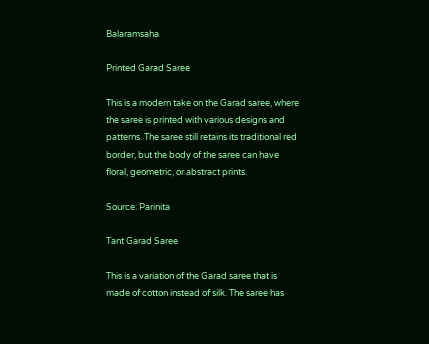Balaramsaha

Printed Garad Saree

This is a modern take on the Garad saree, where the saree is printed with various designs and patterns. The saree still retains its traditional red border, but the body of the saree can have floral, geometric, or abstract prints.

Source: Parinita

Tant Garad Saree

This is a variation of the Garad saree that is made of cotton instead of silk. The saree has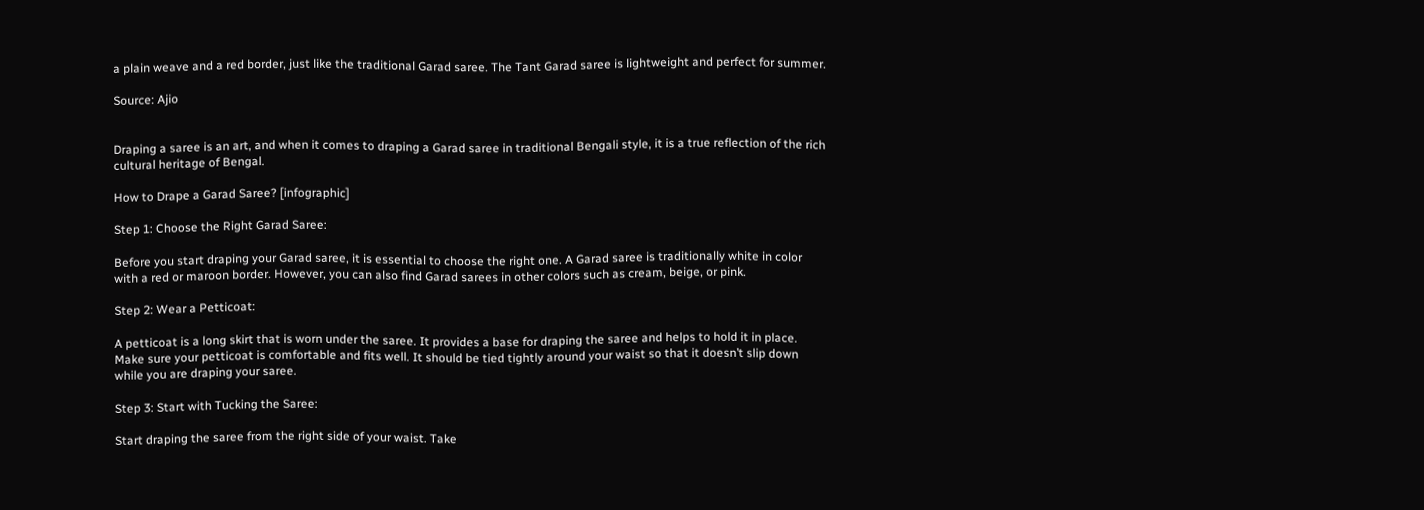a plain weave and a red border, just like the traditional Garad saree. The Tant Garad saree is lightweight and perfect for summer.

Source: Ajio


Draping a saree is an art, and when it comes to draping a Garad saree in traditional Bengali style, it is a true reflection of the rich cultural heritage of Bengal.

How to Drape a Garad Saree? [infographic]

Step 1: Choose the Right Garad Saree:

Before you start draping your Garad saree, it is essential to choose the right one. A Garad saree is traditionally white in color with a red or maroon border. However, you can also find Garad sarees in other colors such as cream, beige, or pink.

Step 2: Wear a Petticoat:

A petticoat is a long skirt that is worn under the saree. It provides a base for draping the saree and helps to hold it in place. Make sure your petticoat is comfortable and fits well. It should be tied tightly around your waist so that it doesn’t slip down while you are draping your saree.

Step 3: Start with Tucking the Saree:

Start draping the saree from the right side of your waist. Take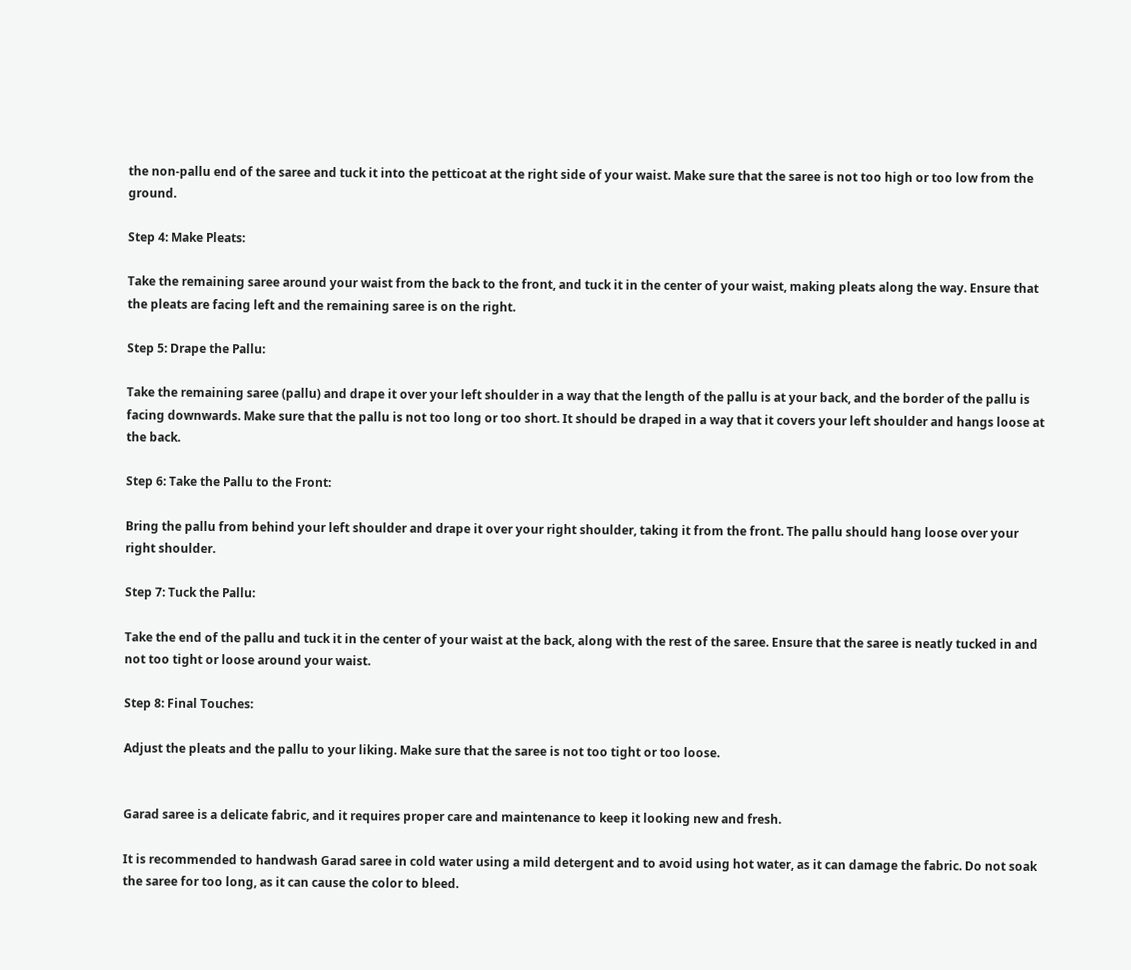the non-pallu end of the saree and tuck it into the petticoat at the right side of your waist. Make sure that the saree is not too high or too low from the ground.

Step 4: Make Pleats:

Take the remaining saree around your waist from the back to the front, and tuck it in the center of your waist, making pleats along the way. Ensure that the pleats are facing left and the remaining saree is on the right.

Step 5: Drape the Pallu:

Take the remaining saree (pallu) and drape it over your left shoulder in a way that the length of the pallu is at your back, and the border of the pallu is facing downwards. Make sure that the pallu is not too long or too short. It should be draped in a way that it covers your left shoulder and hangs loose at the back.

Step 6: Take the Pallu to the Front:

Bring the pallu from behind your left shoulder and drape it over your right shoulder, taking it from the front. The pallu should hang loose over your right shoulder.

Step 7: Tuck the Pallu:

Take the end of the pallu and tuck it in the center of your waist at the back, along with the rest of the saree. Ensure that the saree is neatly tucked in and not too tight or loose around your waist.

Step 8: Final Touches:

Adjust the pleats and the pallu to your liking. Make sure that the saree is not too tight or too loose.


Garad saree is a delicate fabric, and it requires proper care and maintenance to keep it looking new and fresh.

It is recommended to handwash Garad saree in cold water using a mild detergent and to avoid using hot water, as it can damage the fabric. Do not soak the saree for too long, as it can cause the color to bleed.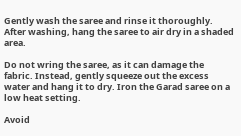Gently wash the saree and rinse it thoroughly. After washing, hang the saree to air dry in a shaded area.

Do not wring the saree, as it can damage the fabric. Instead, gently squeeze out the excess water and hang it to dry. Iron the Garad saree on a low heat setting.

Avoid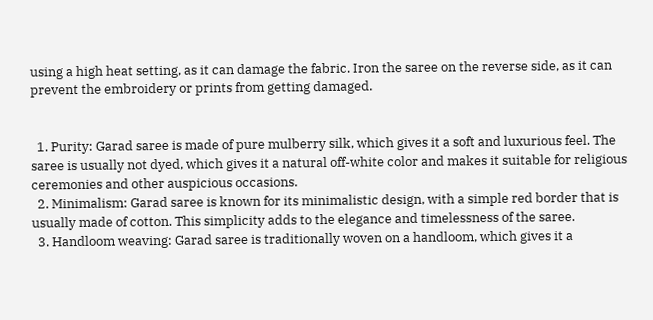using a high heat setting, as it can damage the fabric. Iron the saree on the reverse side, as it can prevent the embroidery or prints from getting damaged.


  1. Purity: Garad saree is made of pure mulberry silk, which gives it a soft and luxurious feel. The saree is usually not dyed, which gives it a natural off-white color and makes it suitable for religious ceremonies and other auspicious occasions.
  2. Minimalism: Garad saree is known for its minimalistic design, with a simple red border that is usually made of cotton. This simplicity adds to the elegance and timelessness of the saree.
  3. Handloom weaving: Garad saree is traditionally woven on a handloom, which gives it a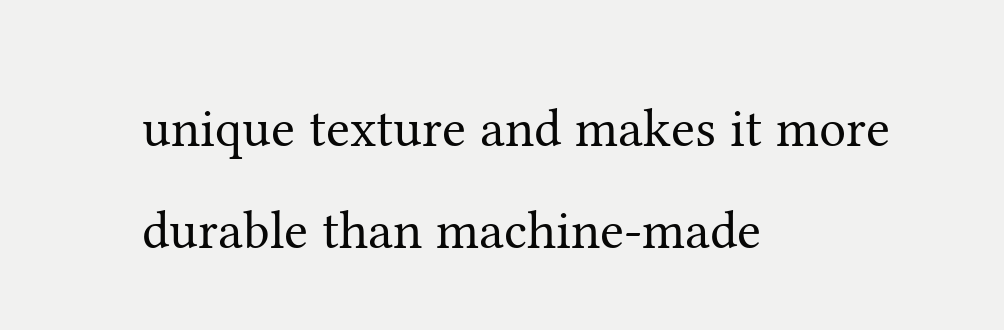unique texture and makes it more durable than machine-made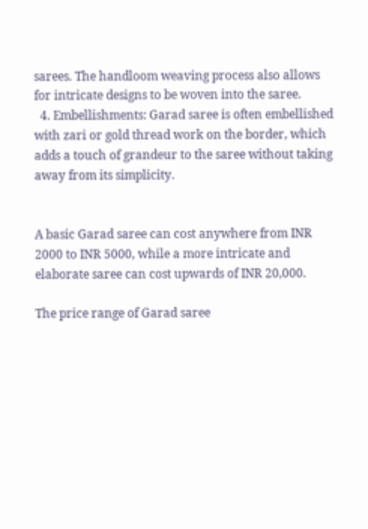sarees. The handloom weaving process also allows for intricate designs to be woven into the saree.
  4. Embellishments: Garad saree is often embellished with zari or gold thread work on the border, which adds a touch of grandeur to the saree without taking away from its simplicity.


A basic Garad saree can cost anywhere from INR 2000 to INR 5000, while a more intricate and elaborate saree can cost upwards of INR 20,000.

The price range of Garad saree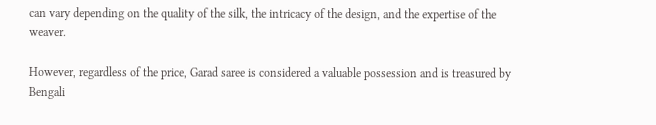can vary depending on the quality of the silk, the intricacy of the design, and the expertise of the weaver.

However, regardless of the price, Garad saree is considered a valuable possession and is treasured by Bengali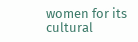women for its cultural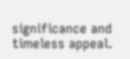significance and timeless appeal.